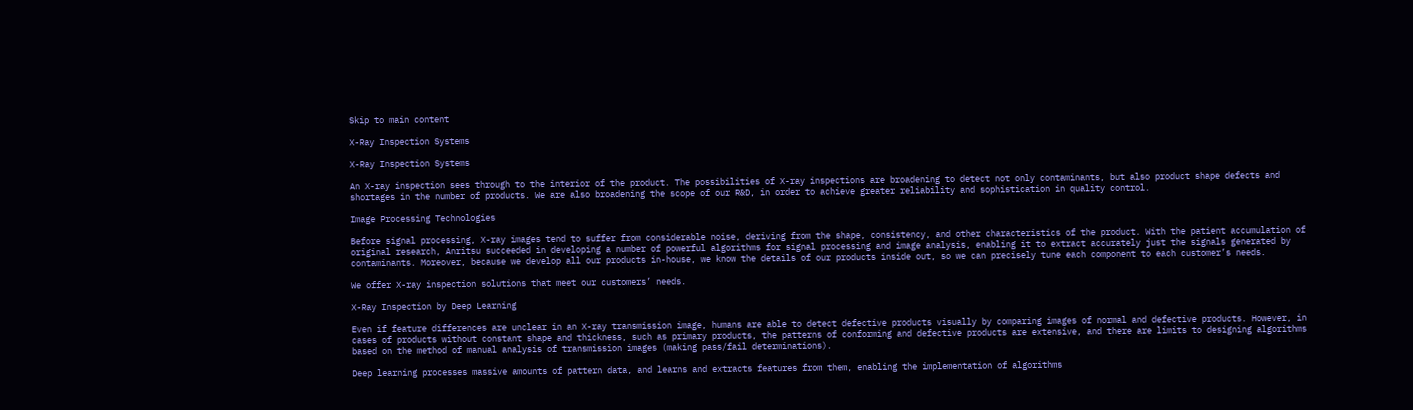Skip to main content

X-Ray Inspection Systems

X-Ray Inspection Systems

An X-ray inspection sees through to the interior of the product. The possibilities of X-ray inspections are broadening to detect not only contaminants, but also product shape defects and shortages in the number of products. We are also broadening the scope of our R&D, in order to achieve greater reliability and sophistication in quality control.

Image Processing Technologies

Before signal processing, X-ray images tend to suffer from considerable noise, deriving from the shape, consistency, and other characteristics of the product. With the patient accumulation of original research, Anritsu succeeded in developing a number of powerful algorithms for signal processing and image analysis, enabling it to extract accurately just the signals generated by contaminants. Moreover, because we develop all our products in-house, we know the details of our products inside out, so we can precisely tune each component to each customer’s needs.

We offer X-ray inspection solutions that meet our customers’ needs.

X-Ray Inspection by Deep Learning

Even if feature differences are unclear in an X-ray transmission image, humans are able to detect defective products visually by comparing images of normal and defective products. However, in cases of products without constant shape and thickness, such as primary products, the patterns of conforming and defective products are extensive, and there are limits to designing algorithms based on the method of manual analysis of transmission images (making pass/fail determinations).

Deep learning processes massive amounts of pattern data, and learns and extracts features from them, enabling the implementation of algorithms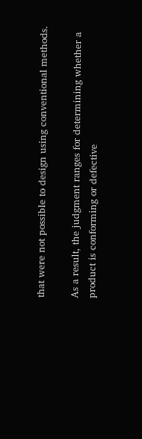that were not possible to design using conventional methods.

As a result, the judgment ranges for determining whether a product is conforming or defective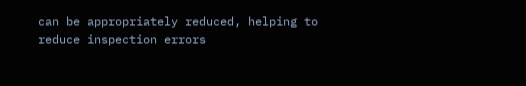can be appropriately reduced, helping to reduce inspection errors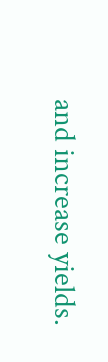and increase yields.